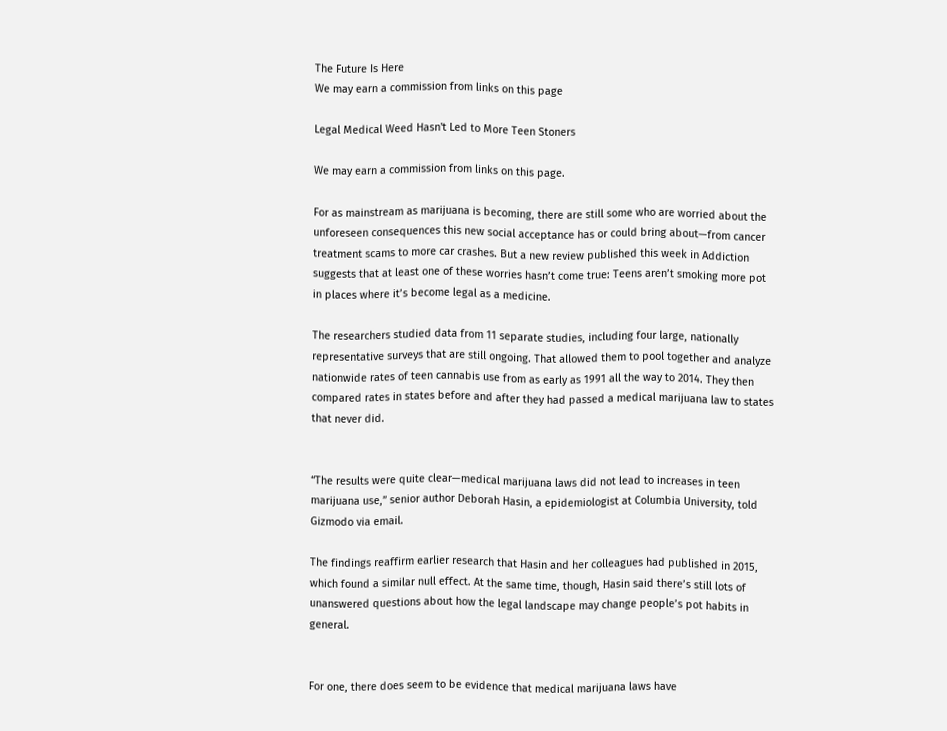The Future Is Here
We may earn a commission from links on this page

Legal Medical Weed Hasn't Led to More Teen Stoners

We may earn a commission from links on this page.

For as mainstream as marijuana is becoming, there are still some who are worried about the unforeseen consequences this new social acceptance has or could bring about—from cancer treatment scams to more car crashes. But a new review published this week in Addiction suggests that at least one of these worries hasn’t come true: Teens aren’t smoking more pot in places where it’s become legal as a medicine.

The researchers studied data from 11 separate studies, including four large, nationally representative surveys that are still ongoing. That allowed them to pool together and analyze nationwide rates of teen cannabis use from as early as 1991 all the way to 2014. They then compared rates in states before and after they had passed a medical marijuana law to states that never did.


“The results were quite clear—medical marijuana laws did not lead to increases in teen marijuana use,” senior author Deborah Hasin, a epidemiologist at Columbia University, told Gizmodo via email.

The findings reaffirm earlier research that Hasin and her colleagues had published in 2015, which found a similar null effect. At the same time, though, Hasin said there’s still lots of unanswered questions about how the legal landscape may change people’s pot habits in general.


For one, there does seem to be evidence that medical marijuana laws have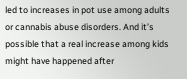led to increases in pot use among adults or cannabis abuse disorders. And it’s possible that a real increase among kids might have happened after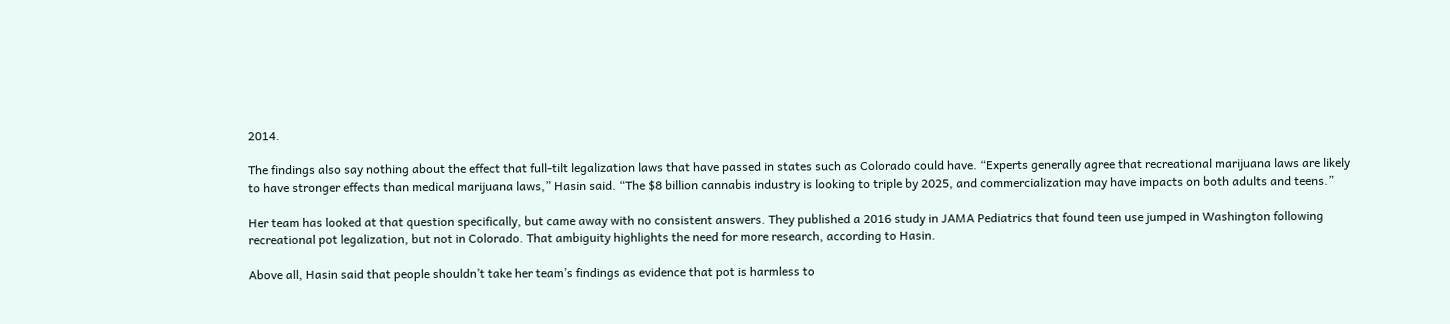2014.

The findings also say nothing about the effect that full-tilt legalization laws that have passed in states such as Colorado could have. “Experts generally agree that recreational marijuana laws are likely to have stronger effects than medical marijuana laws,” Hasin said. “The $8 billion cannabis industry is looking to triple by 2025, and commercialization may have impacts on both adults and teens.”

Her team has looked at that question specifically, but came away with no consistent answers. They published a 2016 study in JAMA Pediatrics that found teen use jumped in Washington following recreational pot legalization, but not in Colorado. That ambiguity highlights the need for more research, according to Hasin.

Above all, Hasin said that people shouldn’t take her team’s findings as evidence that pot is harmless to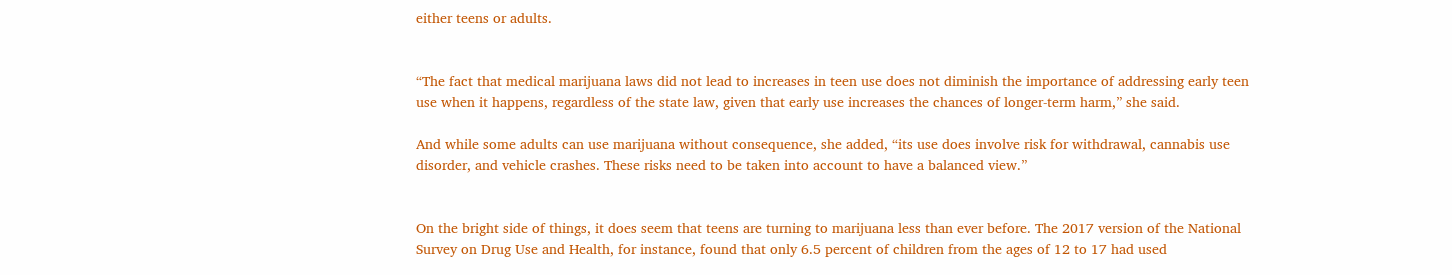either teens or adults.


“The fact that medical marijuana laws did not lead to increases in teen use does not diminish the importance of addressing early teen use when it happens, regardless of the state law, given that early use increases the chances of longer-term harm,” she said.

And while some adults can use marijuana without consequence, she added, “its use does involve risk for withdrawal, cannabis use disorder, and vehicle crashes. These risks need to be taken into account to have a balanced view.”


On the bright side of things, it does seem that teens are turning to marijuana less than ever before. The 2017 version of the National Survey on Drug Use and Health, for instance, found that only 6.5 percent of children from the ages of 12 to 17 had used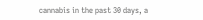cannabis in the past 30 days, a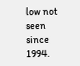low not seen since 1994.